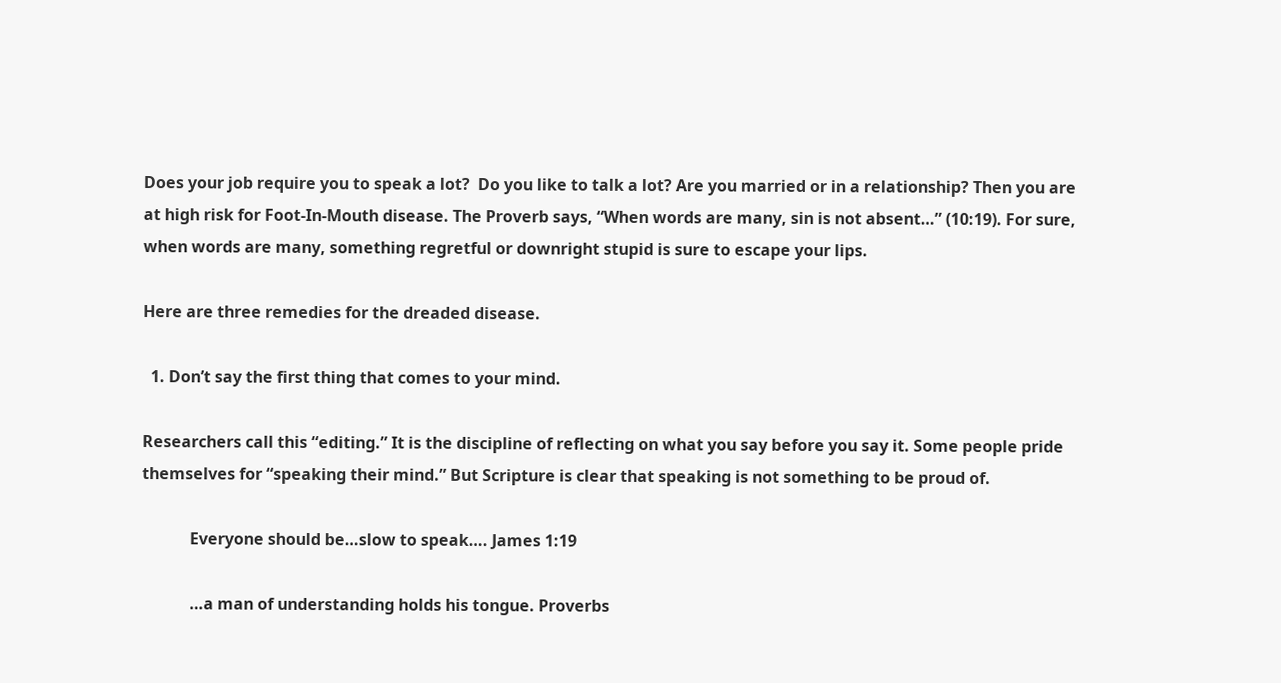Does your job require you to speak a lot?  Do you like to talk a lot? Are you married or in a relationship? Then you are at high risk for Foot-In-Mouth disease. The Proverb says, “When words are many, sin is not absent…” (10:19). For sure, when words are many, something regretful or downright stupid is sure to escape your lips.

Here are three remedies for the dreaded disease.

  1. Don’t say the first thing that comes to your mind.

Researchers call this “editing.” It is the discipline of reflecting on what you say before you say it. Some people pride themselves for “speaking their mind.” But Scripture is clear that speaking is not something to be proud of.

            Everyone should be…slow to speak…. James 1:19

            …a man of understanding holds his tongue. Proverbs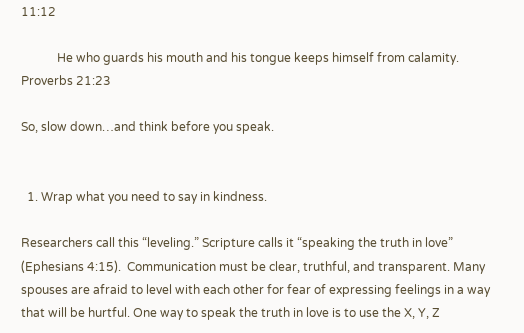11:12

            He who guards his mouth and his tongue keeps himself from calamity. Proverbs 21:23

So, slow down…and think before you speak.


  1. Wrap what you need to say in kindness.

Researchers call this “leveling.” Scripture calls it “speaking the truth in love” (Ephesians 4:15).  Communication must be clear, truthful, and transparent. Many spouses are afraid to level with each other for fear of expressing feelings in a way that will be hurtful. One way to speak the truth in love is to use the X, Y, Z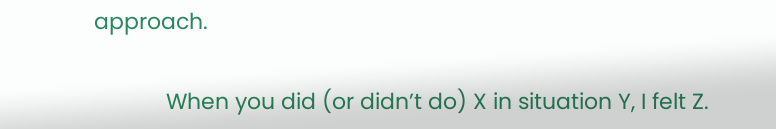approach.

            When you did (or didn’t do) X in situation Y, I felt Z.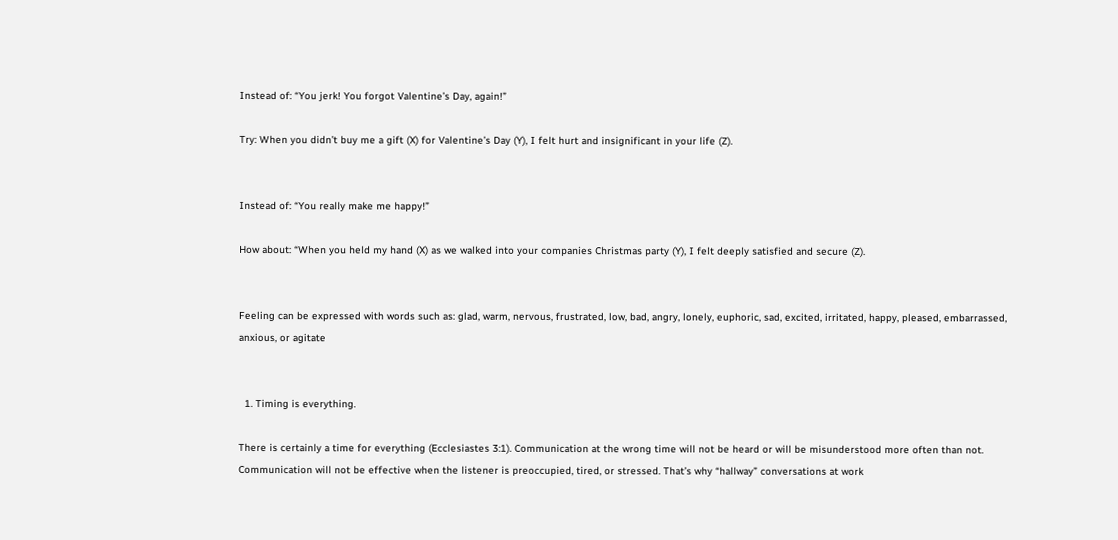Instead of: “You jerk! You forgot Valentine’s Day, again!”

Try: When you didn’t buy me a gift (X) for Valentine’s Day (Y), I felt hurt and insignificant in your life (Z).


Instead of: “You really make me happy!”

How about: “When you held my hand (X) as we walked into your companies Christmas party (Y), I felt deeply satisfied and secure (Z).


Feeling can be expressed with words such as: glad, warm, nervous, frustrated, low, bad, angry, lonely, euphoric, sad, excited, irritated, happy, pleased, embarrassed, anxious, or agitate


  1. Timing is everything.

There is certainly a time for everything (Ecclesiastes 3:1). Communication at the wrong time will not be heard or will be misunderstood more often than not. Communication will not be effective when the listener is preoccupied, tired, or stressed. That’s why “hallway” conversations at work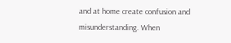and at home create confusion and misunderstanding. When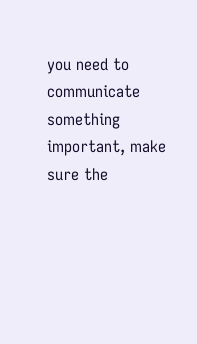you need to communicate something important, make sure the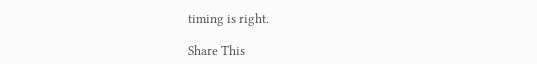timing is right.

Share This